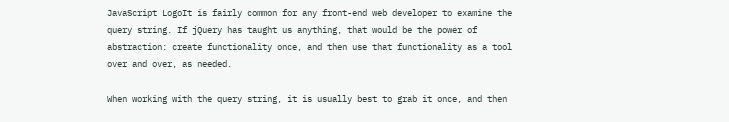JavaScript LogoIt is fairly common for any front-end web developer to examine the query string. If jQuery has taught us anything, that would be the power of abstraction: create functionality once, and then use that functionality as a tool over and over, as needed.

When working with the query string, it is usually best to grab it once, and then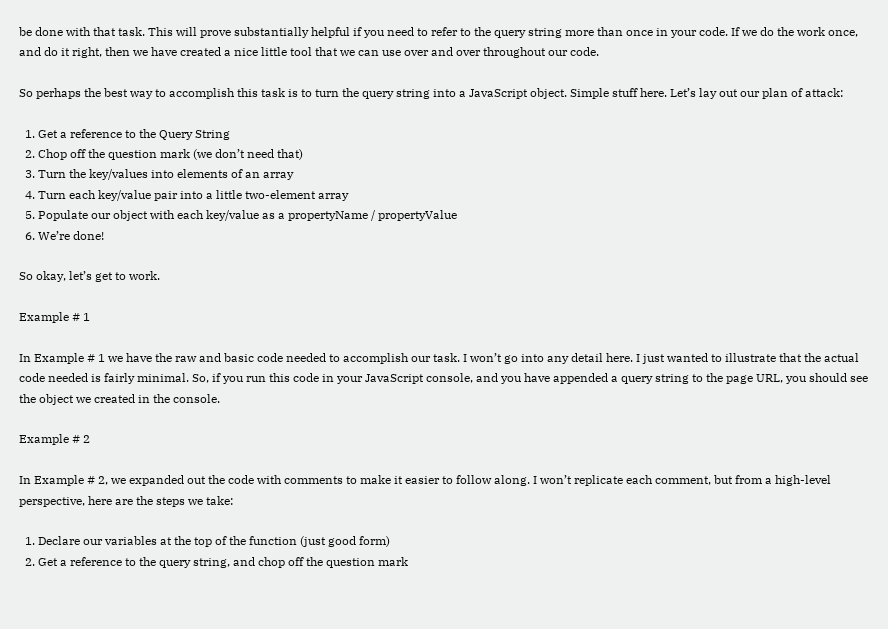be done with that task. This will prove substantially helpful if you need to refer to the query string more than once in your code. If we do the work once, and do it right, then we have created a nice little tool that we can use over and over throughout our code.

So perhaps the best way to accomplish this task is to turn the query string into a JavaScript object. Simple stuff here. Let’s lay out our plan of attack:

  1. Get a reference to the Query String
  2. Chop off the question mark (we don’t need that)
  3. Turn the key/values into elements of an array
  4. Turn each key/value pair into a little two-element array
  5. Populate our object with each key/value as a propertyName / propertyValue
  6. We’re done!

So okay, let’s get to work.

Example # 1

In Example # 1 we have the raw and basic code needed to accomplish our task. I won’t go into any detail here. I just wanted to illustrate that the actual code needed is fairly minimal. So, if you run this code in your JavaScript console, and you have appended a query string to the page URL, you should see the object we created in the console.

Example # 2

In Example # 2, we expanded out the code with comments to make it easier to follow along. I won’t replicate each comment, but from a high-level perspective, here are the steps we take:

  1. Declare our variables at the top of the function (just good form)
  2. Get a reference to the query string, and chop off the question mark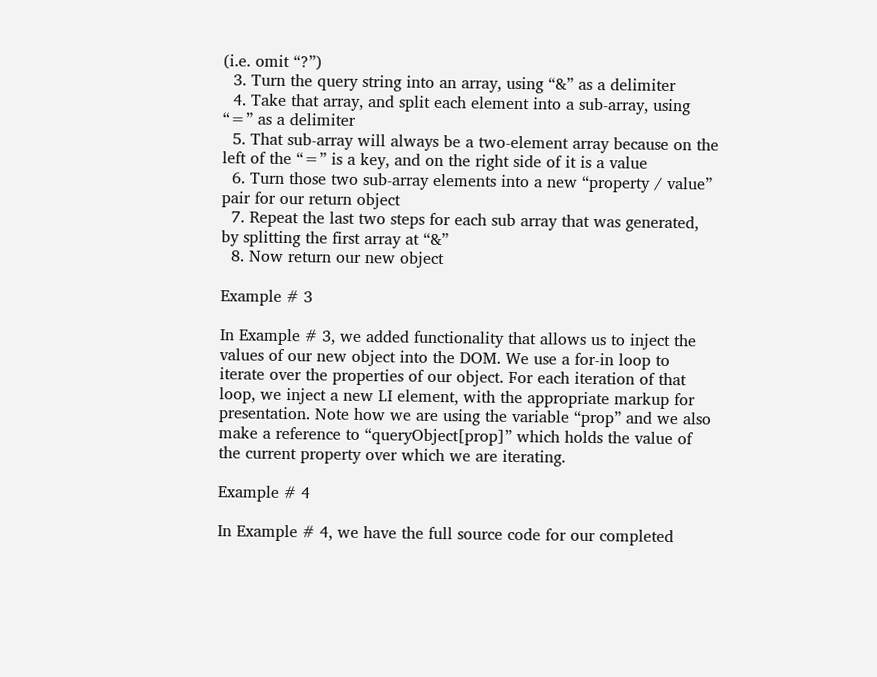(i.e. omit “?”)
  3. Turn the query string into an array, using “&” as a delimiter
  4. Take that array, and split each element into a sub-array, using “=” as a delimiter
  5. That sub-array will always be a two-element array because on the left of the “=” is a key, and on the right side of it is a value
  6. Turn those two sub-array elements into a new “property / value” pair for our return object
  7. Repeat the last two steps for each sub array that was generated, by splitting the first array at “&”
  8. Now return our new object

Example # 3

In Example # 3, we added functionality that allows us to inject the values of our new object into the DOM. We use a for-in loop to iterate over the properties of our object. For each iteration of that loop, we inject a new LI element, with the appropriate markup for presentation. Note how we are using the variable “prop” and we also make a reference to “queryObject[prop]” which holds the value of the current property over which we are iterating.

Example # 4

In Example # 4, we have the full source code for our completed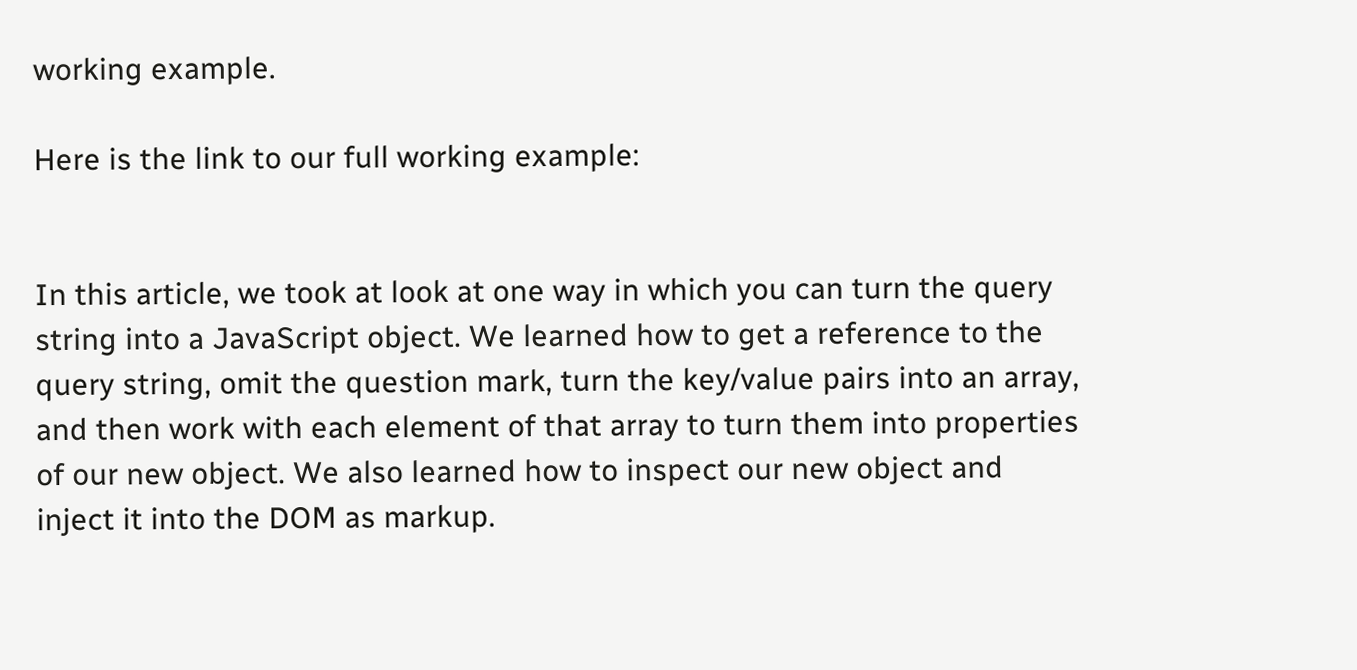working example.

Here is the link to our full working example:


In this article, we took at look at one way in which you can turn the query string into a JavaScript object. We learned how to get a reference to the query string, omit the question mark, turn the key/value pairs into an array, and then work with each element of that array to turn them into properties of our new object. We also learned how to inspect our new object and inject it into the DOM as markup.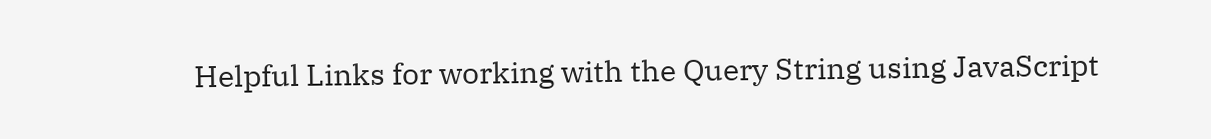Helpful Links for working with the Query String using JavaScript